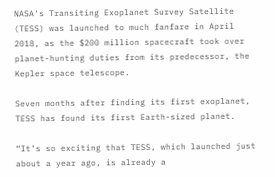NASA's Transiting Exoplanet Survey Satellite (TESS) was launched to much fanfare in April 2018, as the $200 million spacecraft took over planet-hunting duties from its predecessor, the Kepler space telescope.

Seven months after finding its first exoplanet, TESS has found its first Earth-sized planet.

“It’s so exciting that TESS, which launched just about a year ago, is already a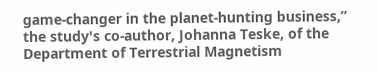game-changer in the planet-hunting business,” the study's co-author, Johanna Teske, of the Department of Terrestrial Magnetism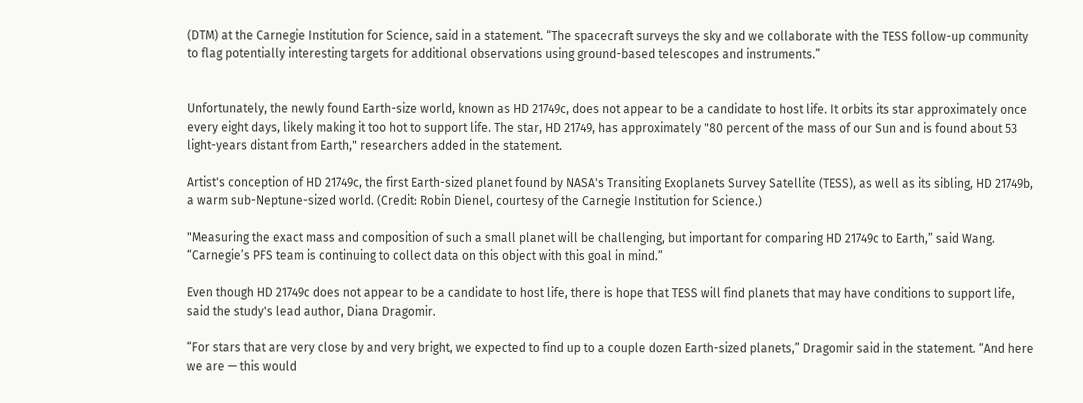(DTM) at the Carnegie Institution for Science, said in a statement. “The spacecraft surveys the sky and we collaborate with the TESS follow-up community to flag potentially interesting targets for additional observations using ground-based telescopes and instruments.”


Unfortunately, the newly found Earth-size world, known as HD 21749c, does not appear to be a candidate to host life. It orbits its star approximately once every eight days, likely making it too hot to support life. The star, HD 21749, has approximately "80 percent of the mass of our Sun and is found about 53 light-years distant from Earth," researchers added in the statement.

Artist's conception of HD 21749c, the first Earth-sized planet found by NASA's Transiting Exoplanets Survey Satellite (TESS), as well as its sibling, HD 21749b, a warm sub-Neptune-sized world. (Credit: Robin Dienel, courtesy of the Carnegie Institution for Science.)

"Measuring the exact mass and composition of such a small planet will be challenging, but important for comparing HD 21749c to Earth,” said Wang. “Carnegie’s PFS team is continuing to collect data on this object with this goal in mind.”

Even though HD 21749c does not appear to be a candidate to host life, there is hope that TESS will find planets that may have conditions to support life, said the study's lead author, Diana Dragomir.

“For stars that are very close by and very bright, we expected to find up to a couple dozen Earth-sized planets,” Dragomir said in the statement. “And here we are — this would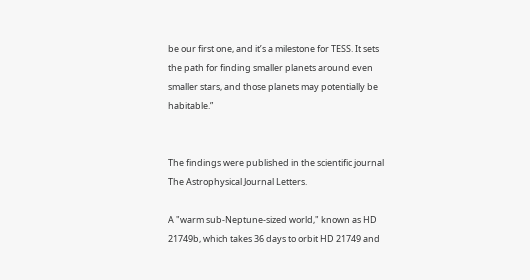be our first one, and it’s a milestone for TESS. It sets the path for finding smaller planets around even smaller stars, and those planets may potentially be habitable.”


The findings were published in the scientific journal The Astrophysical Journal Letters.

A "warm sub-Neptune-sized world," known as HD 21749b, which takes 36 days to orbit HD 21749 and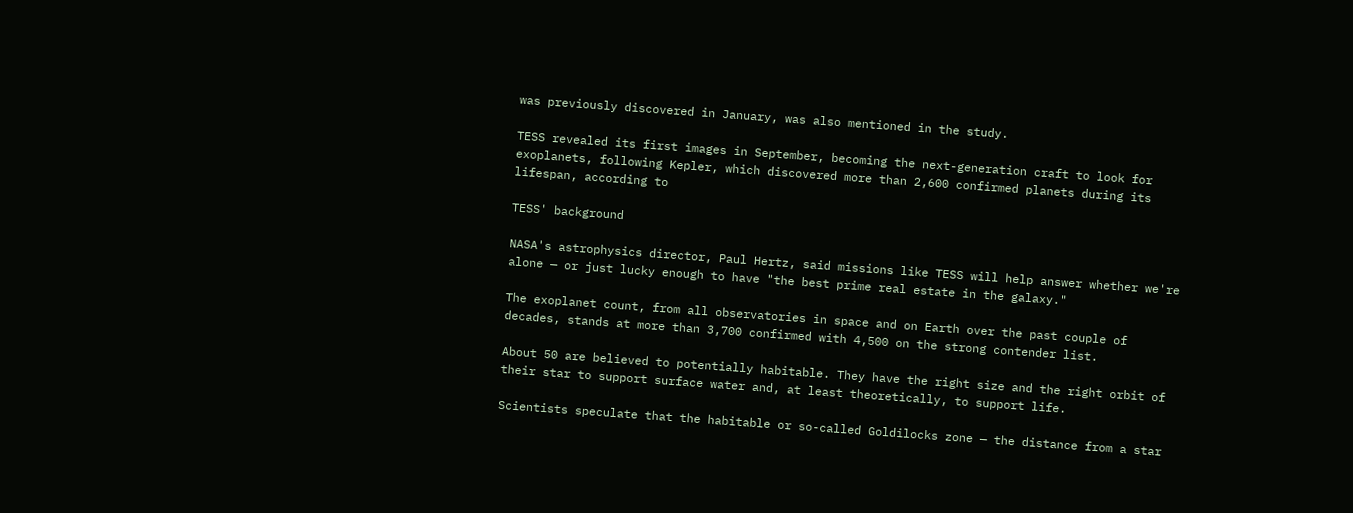was previously discovered in January, was also mentioned in the study.

TESS revealed its first images in September, becoming the next-generation craft to look for exoplanets, following Kepler, which discovered more than 2,600 confirmed planets during its lifespan, according to

TESS' background

NASA's astrophysics director, Paul Hertz, said missions like TESS will help answer whether we're alone — or just lucky enough to have "the best prime real estate in the galaxy."

The exoplanet count, from all observatories in space and on Earth over the past couple of decades, stands at more than 3,700 confirmed with 4,500 on the strong contender list.

About 50 are believed to potentially habitable. They have the right size and the right orbit of their star to support surface water and, at least theoretically, to support life.

Scientists speculate that the habitable or so-called Goldilocks zone — the distance from a star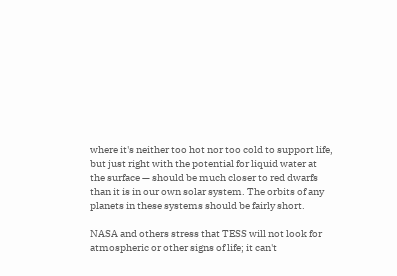where it's neither too hot nor too cold to support life, but just right with the potential for liquid water at the surface — should be much closer to red dwarfs than it is in our own solar system. The orbits of any planets in these systems should be fairly short.

NASA and others stress that TESS will not look for atmospheric or other signs of life; it can't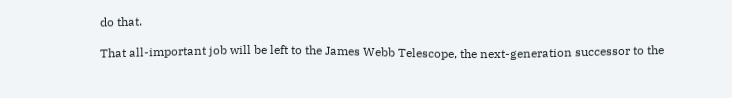do that.

That all-important job will be left to the James Webb Telescope, the next-generation successor to the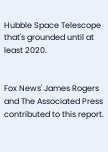Hubble Space Telescope that's grounded until at least 2020.


Fox News' James Rogers and The Associated Press contributed to this report.